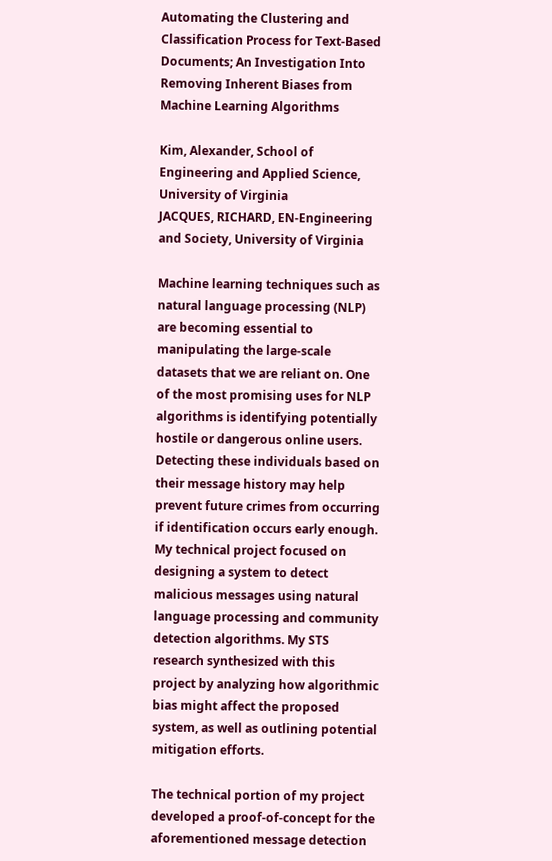Automating the Clustering and Classification Process for Text-Based Documents; An Investigation Into Removing Inherent Biases from Machine Learning Algorithms

Kim, Alexander, School of Engineering and Applied Science, University of Virginia
JACQUES, RICHARD, EN-Engineering and Society, University of Virginia

Machine learning techniques such as natural language processing (NLP) are becoming essential to manipulating the large-scale datasets that we are reliant on. One of the most promising uses for NLP algorithms is identifying potentially hostile or dangerous online users. Detecting these individuals based on their message history may help prevent future crimes from occurring if identification occurs early enough. My technical project focused on designing a system to detect malicious messages using natural language processing and community detection algorithms. My STS research synthesized with this project by analyzing how algorithmic bias might affect the proposed system, as well as outlining potential mitigation efforts.

The technical portion of my project developed a proof-of-concept for the aforementioned message detection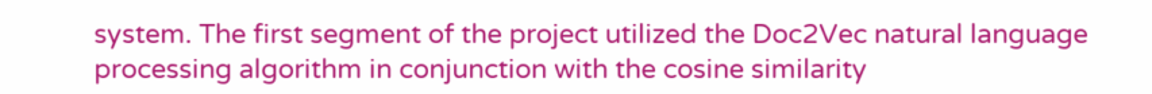system. The first segment of the project utilized the Doc2Vec natural language processing algorithm in conjunction with the cosine similarity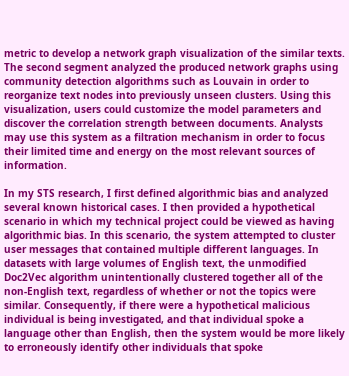metric to develop a network graph visualization of the similar texts. The second segment analyzed the produced network graphs using community detection algorithms such as Louvain in order to reorganize text nodes into previously unseen clusters. Using this visualization, users could customize the model parameters and discover the correlation strength between documents. Analysts may use this system as a filtration mechanism in order to focus their limited time and energy on the most relevant sources of information.

In my STS research, I first defined algorithmic bias and analyzed several known historical cases. I then provided a hypothetical scenario in which my technical project could be viewed as having algorithmic bias. In this scenario, the system attempted to cluster user messages that contained multiple different languages. In datasets with large volumes of English text, the unmodified Doc2Vec algorithm unintentionally clustered together all of the non-English text, regardless of whether or not the topics were similar. Consequently, if there were a hypothetical malicious individual is being investigated, and that individual spoke a language other than English, then the system would be more likely to erroneously identify other individuals that spoke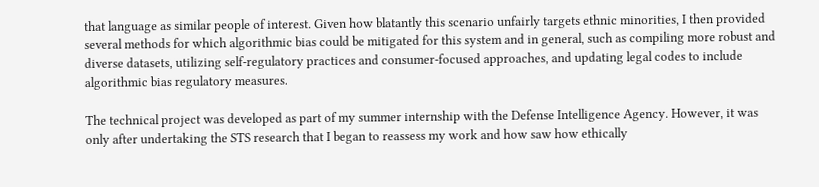that language as similar people of interest. Given how blatantly this scenario unfairly targets ethnic minorities, I then provided several methods for which algorithmic bias could be mitigated for this system and in general, such as compiling more robust and diverse datasets, utilizing self-regulatory practices and consumer-focused approaches, and updating legal codes to include algorithmic bias regulatory measures.

The technical project was developed as part of my summer internship with the Defense Intelligence Agency. However, it was only after undertaking the STS research that I began to reassess my work and how saw how ethically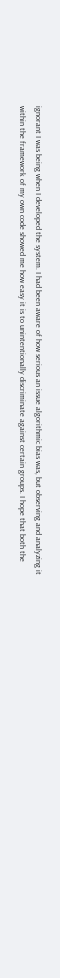ignorant I was being when I developed the system. I had been aware of how serious an issue algorithmic bias was, but observing and analyzing it within the framework of my own code showed me how easy it is to unintentionally discriminate against certain groups. I hope that both the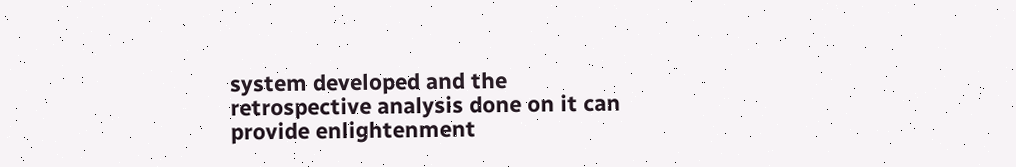system developed and the retrospective analysis done on it can provide enlightenment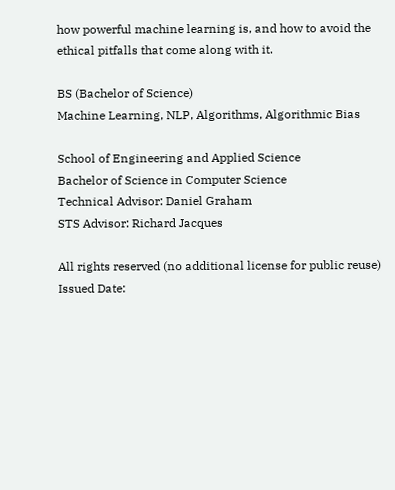how powerful machine learning is, and how to avoid the ethical pitfalls that come along with it.

BS (Bachelor of Science)
Machine Learning, NLP, Algorithms, Algorithmic Bias

School of Engineering and Applied Science
Bachelor of Science in Computer Science
Technical Advisor: Daniel Graham
STS Advisor: Richard Jacques

All rights reserved (no additional license for public reuse)
Issued Date: